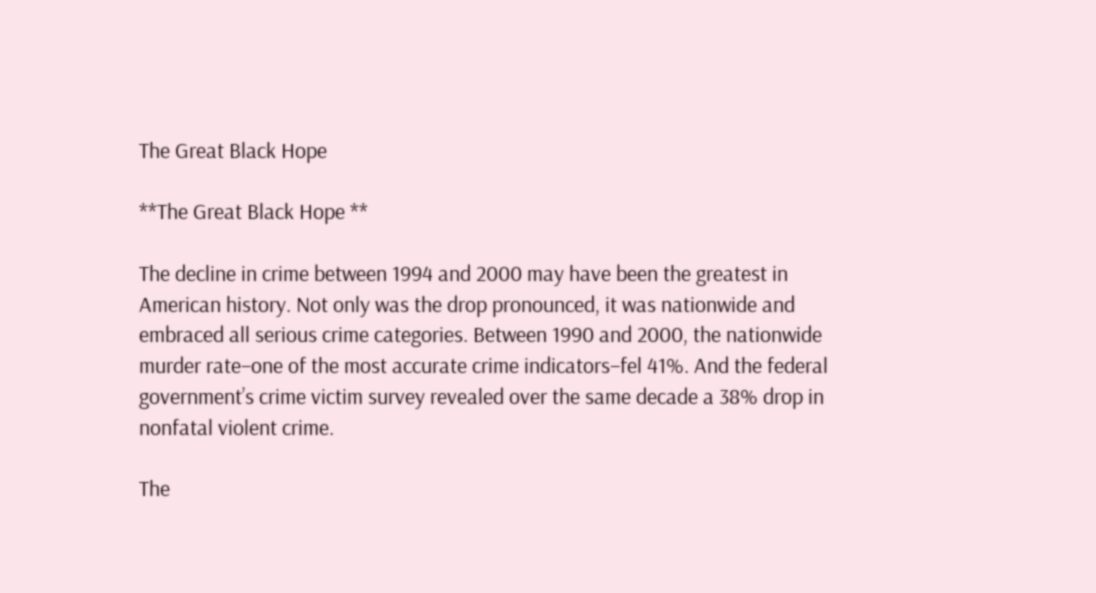The Great Black Hope

**The Great Black Hope **

The decline in crime between 1994 and 2000 may have been the greatest in American history. Not only was the drop pronounced, it was nationwide and embraced all serious crime categories. Between 1990 and 2000, the nationwide murder rate–one of the most accurate crime indicators–fel 41%. And the federal government’s crime victim survey revealed over the same decade a 38% drop in nonfatal violent crime.

The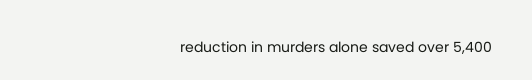reduction in murders alone saved over 5,400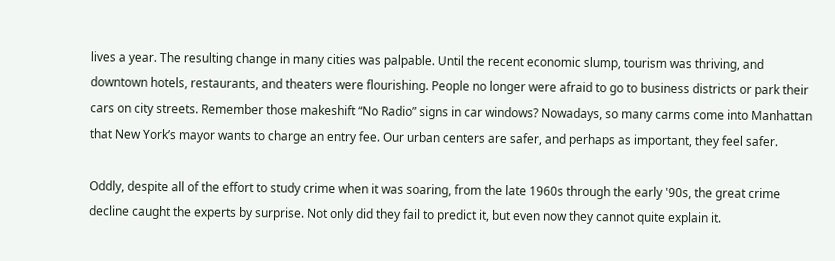lives a year. The resulting change in many cities was palpable. Until the recent economic slump, tourism was thriving, and downtown hotels, restaurants, and theaters were flourishing. People no longer were afraid to go to business districts or park their cars on city streets. Remember those makeshift “No Radio” signs in car windows? Nowadays, so many carms come into Manhattan that New York’s mayor wants to charge an entry fee. Our urban centers are safer, and perhaps as important, they feel safer.

Oddly, despite all of the effort to study crime when it was soaring, from the late 1960s through the early '90s, the great crime decline caught the experts by surprise. Not only did they fail to predict it, but even now they cannot quite explain it.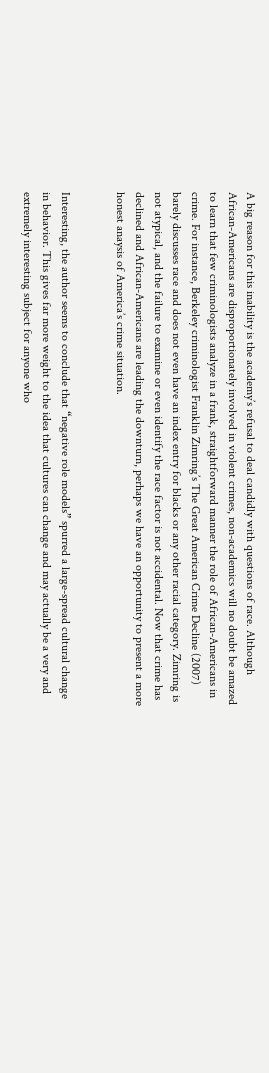A big reason for this inability is the academy’s refusal to deal candidly with questions of race. Although African-Americans are disproportionately involved in violent crimes, non-academics will no doubt be amazed to learn that few criminologists analyze in a frank, straightforward manner the role of African-Americans in crime. For instance, Berkeley criminologist Franklin Zimring’s The Great American Crime Decline (2007) barely discusses race and does not even have an index entry for blacks or any other racial category. Zimring is not atypical, and the failure to examine or even identify the race factor is not accidental. Now that crime has declined and African-Americans are leading the downturn, perhaps we have an opportunity to present a more honest anaysis of America’s crime situation.


Interesting, the author seems to conclude that “negative role models” spurred a large-spread cultural change in behavior. This gives far more weight to the idea that cultures can change and may actually be a very and extremely interesting subject for anyone who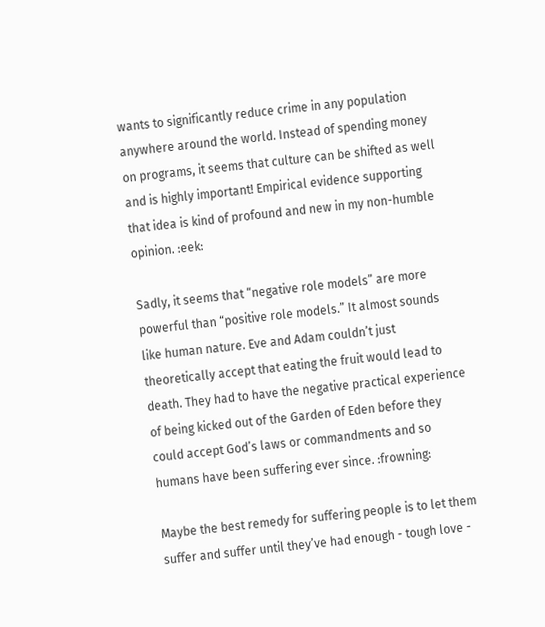wants to significantly reduce crime in any population anywhere around the world. Instead of spending money on programs, it seems that culture can be shifted as well and is highly important! Empirical evidence supporting that idea is kind of profound and new in my non-humble opinion. :eek:

Sadly, it seems that “negative role models” are more powerful than “positive role models.” It almost sounds like human nature. Eve and Adam couldn’t just theoretically accept that eating the fruit would lead to death. They had to have the negative practical experience of being kicked out of the Garden of Eden before they could accept God’s laws or commandments and so humans have been suffering ever since. :frowning:

Maybe the best remedy for suffering people is to let them suffer and suffer until they’ve had enough - tough love -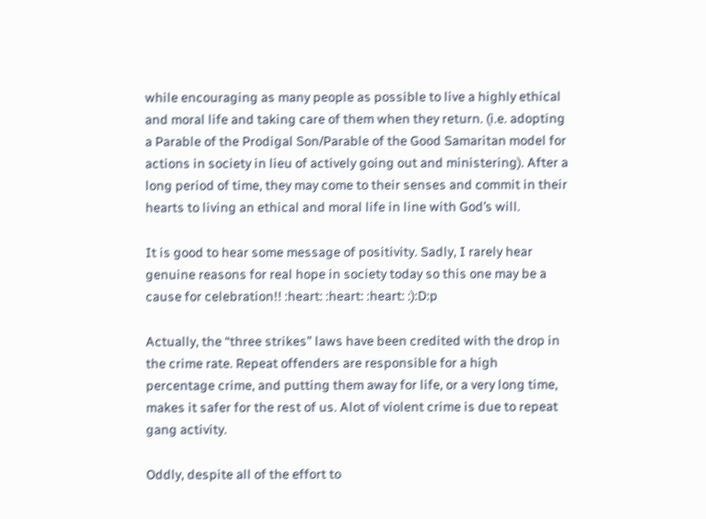while encouraging as many people as possible to live a highly ethical and moral life and taking care of them when they return. (i.e. adopting a Parable of the Prodigal Son/Parable of the Good Samaritan model for actions in society in lieu of actively going out and ministering). After a long period of time, they may come to their senses and commit in their hearts to living an ethical and moral life in line with God’s will.

It is good to hear some message of positivity. Sadly, I rarely hear genuine reasons for real hope in society today so this one may be a cause for celebration!! :heart: :heart: :heart: :):D:p

Actually, the “three strikes” laws have been credited with the drop in the crime rate. Repeat offenders are responsible for a high percentage crime, and putting them away for life, or a very long time, makes it safer for the rest of us. Alot of violent crime is due to repeat gang activity.

Oddly, despite all of the effort to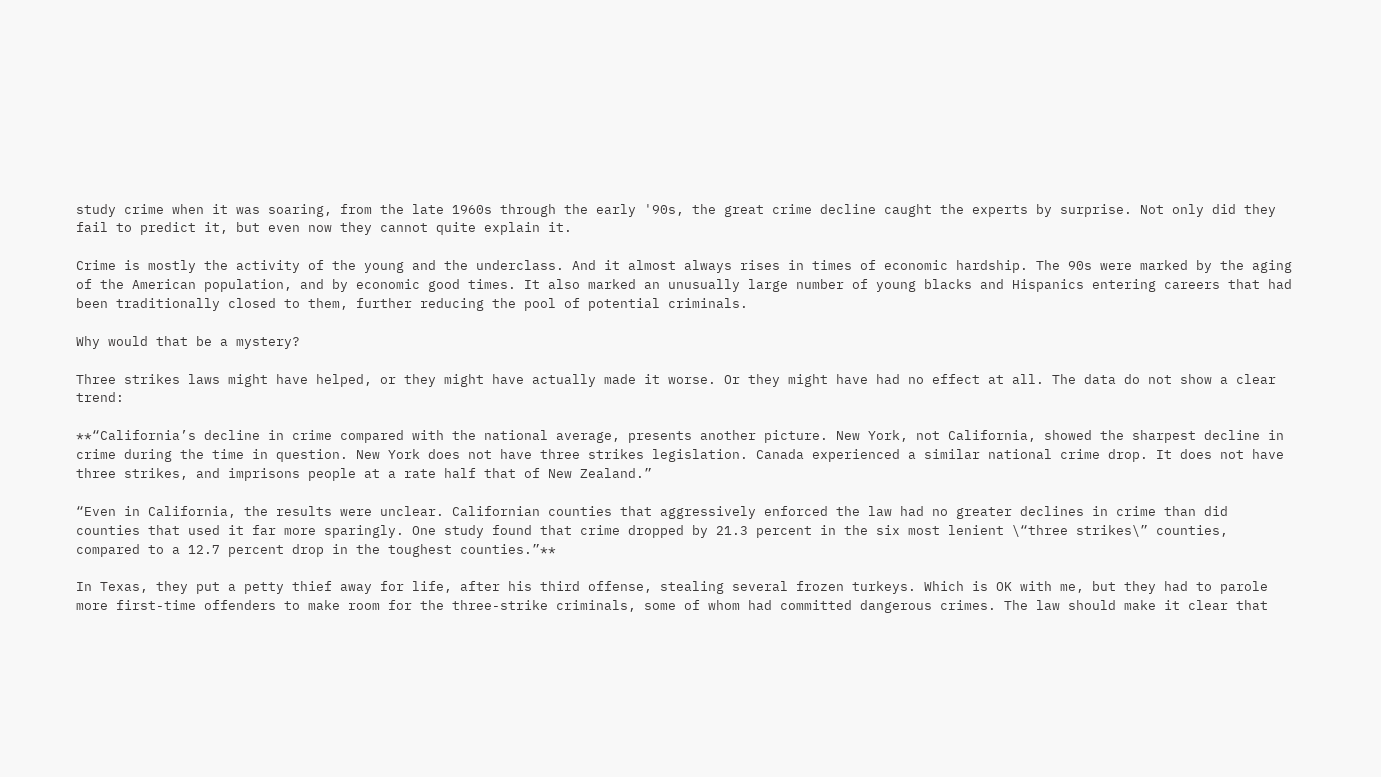study crime when it was soaring, from the late 1960s through the early '90s, the great crime decline caught the experts by surprise. Not only did they fail to predict it, but even now they cannot quite explain it.

Crime is mostly the activity of the young and the underclass. And it almost always rises in times of economic hardship. The 90s were marked by the aging of the American population, and by economic good times. It also marked an unusually large number of young blacks and Hispanics entering careers that had been traditionally closed to them, further reducing the pool of potential criminals.

Why would that be a mystery?

Three strikes laws might have helped, or they might have actually made it worse. Or they might have had no effect at all. The data do not show a clear trend:

**“California’s decline in crime compared with the national average, presents another picture. New York, not California, showed the sharpest decline in crime during the time in question. New York does not have three strikes legislation. Canada experienced a similar national crime drop. It does not have three strikes, and imprisons people at a rate half that of New Zealand.”

“Even in California, the results were unclear. Californian counties that aggressively enforced the law had no greater declines in crime than did counties that used it far more sparingly. One study found that crime dropped by 21.3 percent in the six most lenient \“three strikes\” counties, compared to a 12.7 percent drop in the toughest counties.”**

In Texas, they put a petty thief away for life, after his third offense, stealing several frozen turkeys. Which is OK with me, but they had to parole more first-time offenders to make room for the three-strike criminals, some of whom had committed dangerous crimes. The law should make it clear that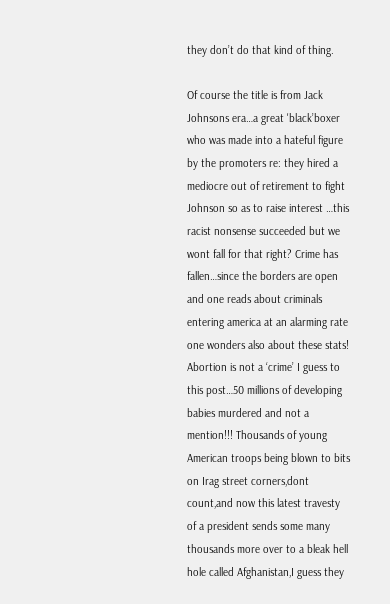they don’t do that kind of thing.

Of course the title is from Jack Johnsons era…a great 'black’boxer who was made into a hateful figure by the promoters re: they hired a mediocre out of retirement to fight Johnson so as to raise interest …this racist nonsense succeeded but we wont fall for that right? Crime has fallen…since the borders are open and one reads about criminals entering america at an alarming rate one wonders also about these stats! Abortion is not a ‘crime’ I guess to this post…50 millions of developing babies murdered and not a mention!!! Thousands of young American troops being blown to bits on Irag street corners,dont count,and now this latest travesty of a president sends some many thousands more over to a bleak hell hole called Afghanistan,I guess they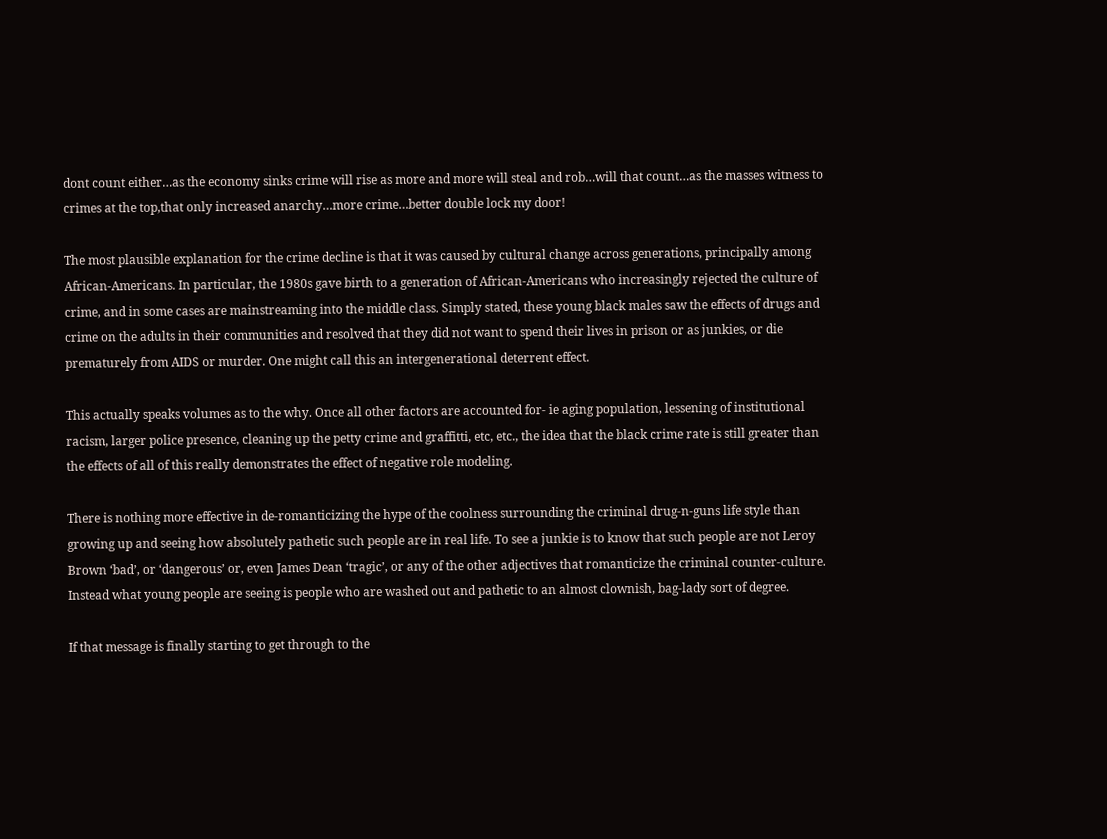dont count either…as the economy sinks crime will rise as more and more will steal and rob…will that count…as the masses witness to crimes at the top,that only increased anarchy…more crime…better double lock my door!

The most plausible explanation for the crime decline is that it was caused by cultural change across generations, principally among African-Americans. In particular, the 1980s gave birth to a generation of African-Americans who increasingly rejected the culture of crime, and in some cases are mainstreaming into the middle class. Simply stated, these young black males saw the effects of drugs and crime on the adults in their communities and resolved that they did not want to spend their lives in prison or as junkies, or die prematurely from AIDS or murder. One might call this an intergenerational deterrent effect.

This actually speaks volumes as to the why. Once all other factors are accounted for- ie aging population, lessening of institutional racism, larger police presence, cleaning up the petty crime and graffitti, etc, etc., the idea that the black crime rate is still greater than the effects of all of this really demonstrates the effect of negative role modeling.

There is nothing more effective in de-romanticizing the hype of the coolness surrounding the criminal drug-n-guns life style than growing up and seeing how absolutely pathetic such people are in real life. To see a junkie is to know that such people are not Leroy Brown ‘bad’, or ‘dangerous’ or, even James Dean ‘tragic’, or any of the other adjectives that romanticize the criminal counter-culture. Instead what young people are seeing is people who are washed out and pathetic to an almost clownish, bag-lady sort of degree.

If that message is finally starting to get through to the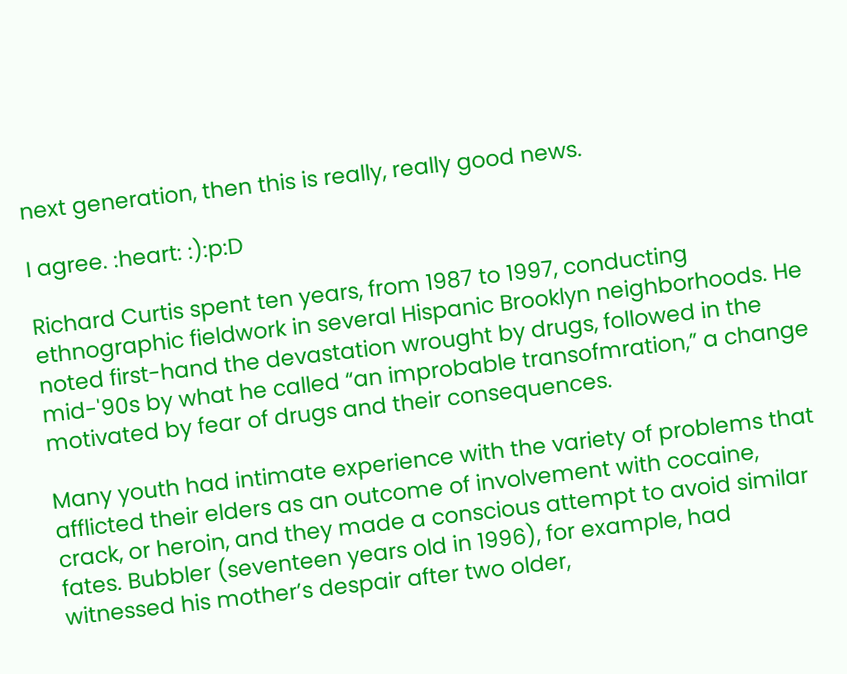next generation, then this is really, really good news.

I agree. :heart: :):p:D

Richard Curtis spent ten years, from 1987 to 1997, conducting ethnographic fieldwork in several Hispanic Brooklyn neighborhoods. He noted first-hand the devastation wrought by drugs, followed in the mid-'90s by what he called “an improbable transofmration,” a change motivated by fear of drugs and their consequences.

Many youth had intimate experience with the variety of problems that afflicted their elders as an outcome of involvement with cocaine, crack, or heroin, and they made a conscious attempt to avoid similar fates. Bubbler (seventeen years old in 1996), for example, had witnessed his mother’s despair after two older,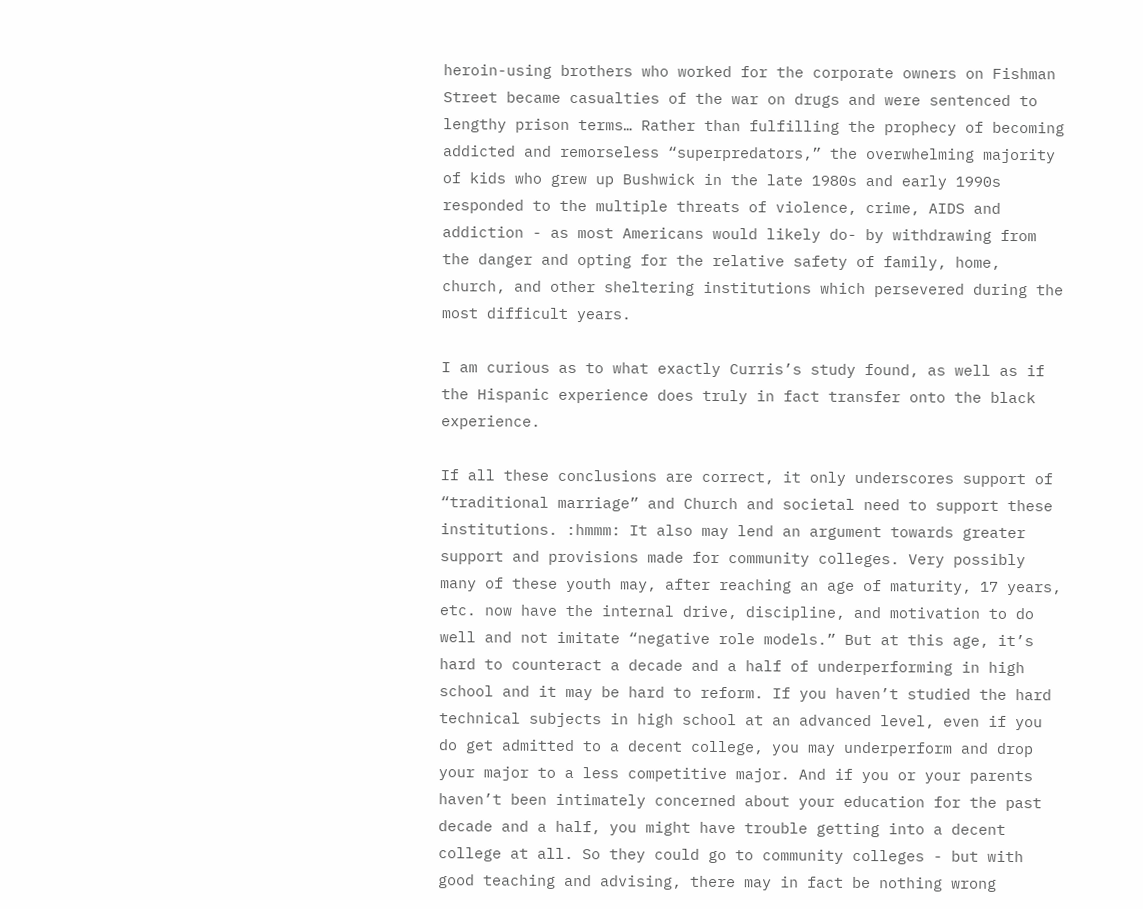heroin-using brothers who worked for the corporate owners on Fishman Street became casualties of the war on drugs and were sentenced to lengthy prison terms… Rather than fulfilling the prophecy of becoming addicted and remorseless “superpredators,” the overwhelming majority of kids who grew up Bushwick in the late 1980s and early 1990s responded to the multiple threats of violence, crime, AIDS and addiction - as most Americans would likely do- by withdrawing from the danger and opting for the relative safety of family, home, church, and other sheltering institutions which persevered during the most difficult years.

I am curious as to what exactly Curris’s study found, as well as if the Hispanic experience does truly in fact transfer onto the black experience.

If all these conclusions are correct, it only underscores support of “traditional marriage” and Church and societal need to support these institutions. :hmmm: It also may lend an argument towards greater support and provisions made for community colleges. Very possibly many of these youth may, after reaching an age of maturity, 17 years, etc. now have the internal drive, discipline, and motivation to do well and not imitate “negative role models.” But at this age, it’s hard to counteract a decade and a half of underperforming in high school and it may be hard to reform. If you haven’t studied the hard technical subjects in high school at an advanced level, even if you do get admitted to a decent college, you may underperform and drop your major to a less competitive major. And if you or your parents haven’t been intimately concerned about your education for the past decade and a half, you might have trouble getting into a decent college at all. So they could go to community colleges - but with good teaching and advising, there may in fact be nothing wrong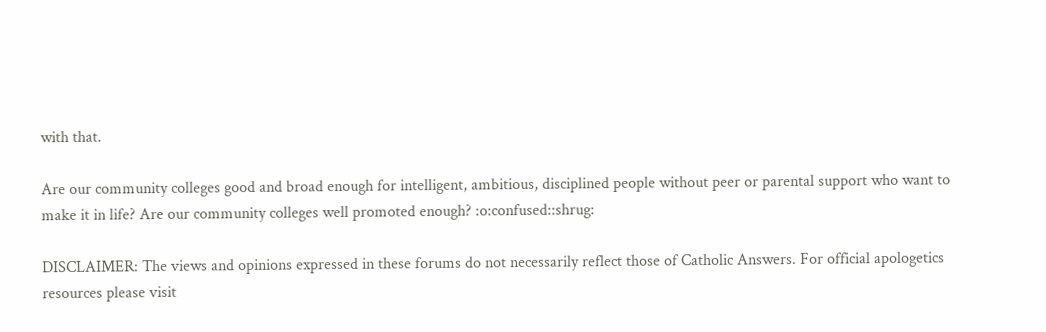with that.

Are our community colleges good and broad enough for intelligent, ambitious, disciplined people without peer or parental support who want to make it in life? Are our community colleges well promoted enough? :o:confused::shrug:

DISCLAIMER: The views and opinions expressed in these forums do not necessarily reflect those of Catholic Answers. For official apologetics resources please visit